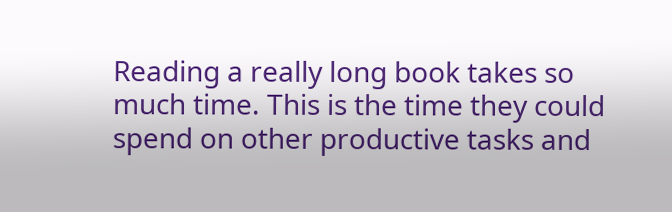Reading a really long book takes so much time. This is the time they could spend on other productive tasks and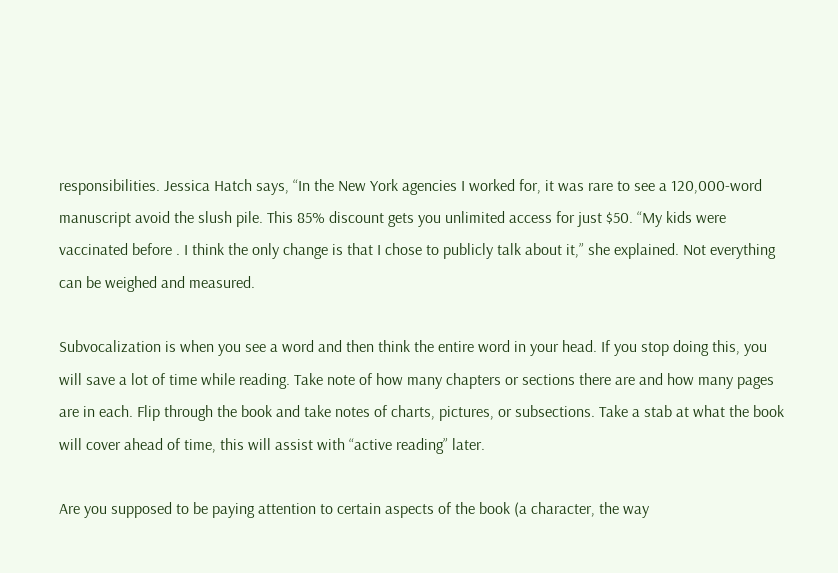responsibilities. Jessica Hatch says, “In the New York agencies I worked for, it was rare to see a 120,000-word manuscript avoid the slush pile. This 85% discount gets you unlimited access for just $50. “My kids were vaccinated before . I think the only change is that I chose to publicly talk about it,” she explained. Not everything can be weighed and measured.

Subvocalization is when you see a word and then think the entire word in your head. If you stop doing this, you will save a lot of time while reading. Take note of how many chapters or sections there are and how many pages are in each. Flip through the book and take notes of charts, pictures, or subsections. Take a stab at what the book will cover ahead of time, this will assist with “active reading” later.

Are you supposed to be paying attention to certain aspects of the book (a character, the way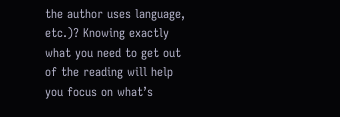the author uses language, etc.)? Knowing exactly what you need to get out of the reading will help you focus on what’s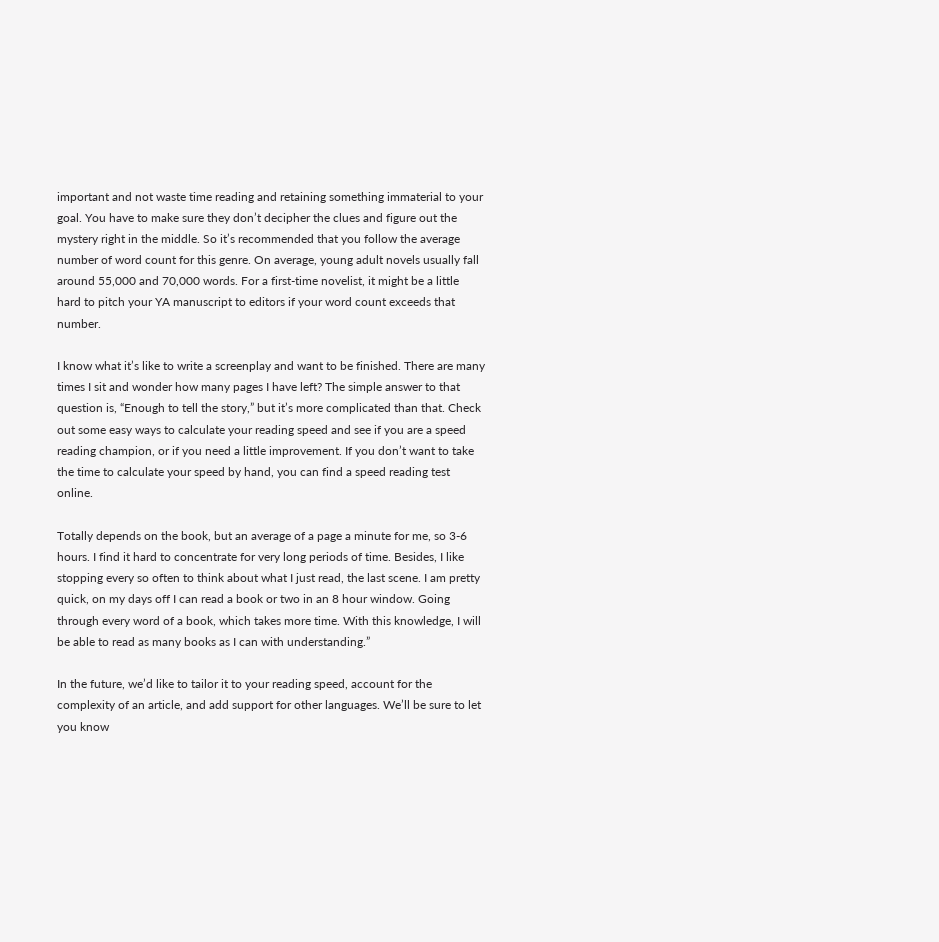important and not waste time reading and retaining something immaterial to your goal. You have to make sure they don’t decipher the clues and figure out the mystery right in the middle. So it’s recommended that you follow the average number of word count for this genre. On average, young adult novels usually fall around 55,000 and 70,000 words. For a first-time novelist, it might be a little hard to pitch your YA manuscript to editors if your word count exceeds that number.

I know what it’s like to write a screenplay and want to be finished. There are many times I sit and wonder how many pages I have left? The simple answer to that question is, “Enough to tell the story,” but it’s more complicated than that. Check out some easy ways to calculate your reading speed and see if you are a speed reading champion, or if you need a little improvement. If you don’t want to take the time to calculate your speed by hand, you can find a speed reading test online.

Totally depends on the book, but an average of a page a minute for me, so 3-6 hours. I find it hard to concentrate for very long periods of time. Besides, I like stopping every so often to think about what I just read, the last scene. I am pretty quick, on my days off I can read a book or two in an 8 hour window. Going through every word of a book, which takes more time. With this knowledge, I will be able to read as many books as I can with understanding.”

In the future, we’d like to tailor it to your reading speed, account for the complexity of an article, and add support for other languages. We’ll be sure to let you know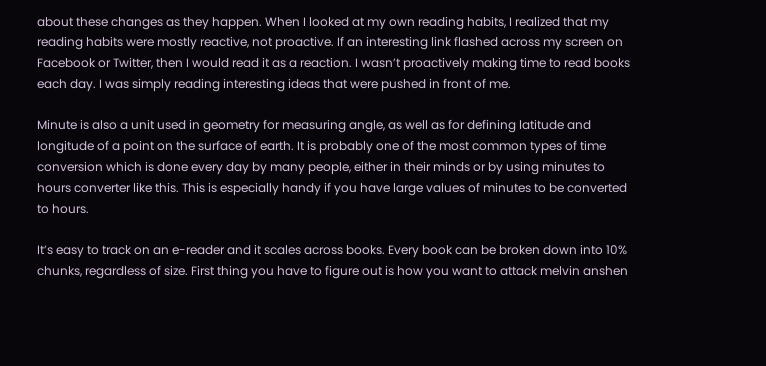about these changes as they happen. When I looked at my own reading habits, I realized that my reading habits were mostly reactive, not proactive. If an interesting link flashed across my screen on Facebook or Twitter, then I would read it as a reaction. I wasn’t proactively making time to read books each day. I was simply reading interesting ideas that were pushed in front of me.

Minute is also a unit used in geometry for measuring angle, as well as for defining latitude and longitude of a point on the surface of earth. It is probably one of the most common types of time conversion which is done every day by many people, either in their minds or by using minutes to hours converter like this. This is especially handy if you have large values of minutes to be converted to hours.

It’s easy to track on an e-reader and it scales across books. Every book can be broken down into 10% chunks, regardless of size. First thing you have to figure out is how you want to attack melvin anshen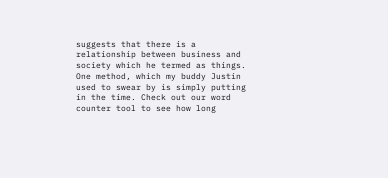suggests that there is a relationship between business and society which he termed as things. One method, which my buddy Justin used to swear by is simply putting in the time. Check out our word counter tool to see how long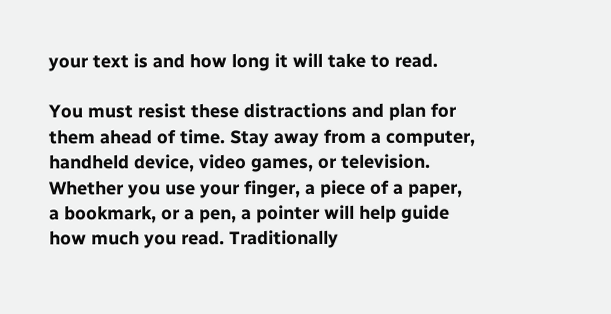your text is and how long it will take to read.

You must resist these distractions and plan for them ahead of time. Stay away from a computer, handheld device, video games, or television. Whether you use your finger, a piece of a paper, a bookmark, or a pen, a pointer will help guide how much you read. Traditionally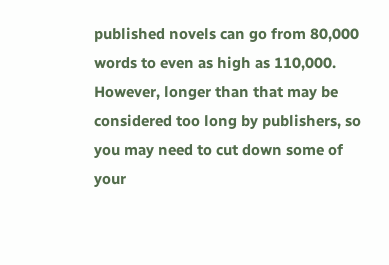published novels can go from 80,000 words to even as high as 110,000. However, longer than that may be considered too long by publishers, so you may need to cut down some of your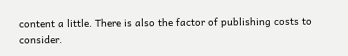content a little. There is also the factor of publishing costs to consider.